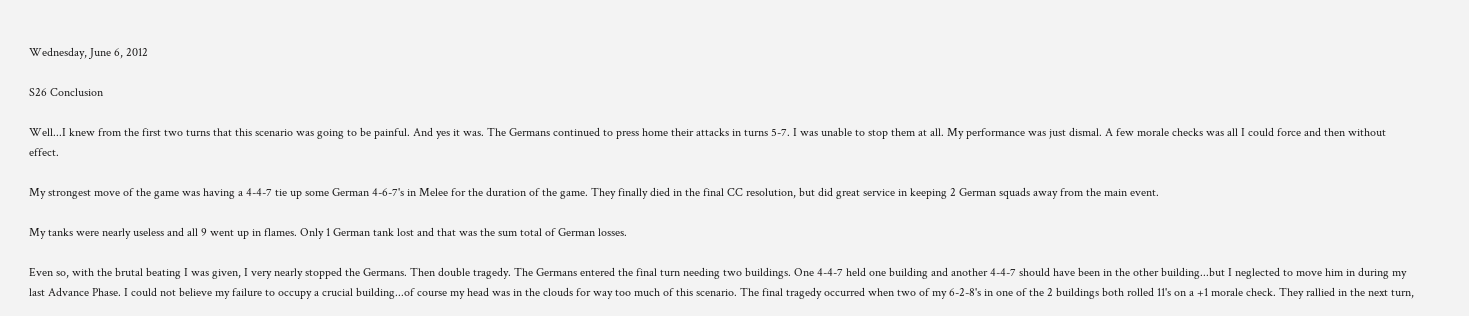Wednesday, June 6, 2012

S26 Conclusion

Well...I knew from the first two turns that this scenario was going to be painful. And yes it was. The Germans continued to press home their attacks in turns 5-7. I was unable to stop them at all. My performance was just dismal. A few morale checks was all I could force and then without effect.

My strongest move of the game was having a 4-4-7 tie up some German 4-6-7's in Melee for the duration of the game. They finally died in the final CC resolution, but did great service in keeping 2 German squads away from the main event.

My tanks were nearly useless and all 9 went up in flames. Only 1 German tank lost and that was the sum total of German losses.

Even so, with the brutal beating I was given, I very nearly stopped the Germans. Then double tragedy. The Germans entered the final turn needing two buildings. One 4-4-7 held one building and another 4-4-7 should have been in the other building...but I neglected to move him in during my last Advance Phase. I could not believe my failure to occupy a crucial building...of course my head was in the clouds for way too much of this scenario. The final tragedy occurred when two of my 6-2-8's in one of the 2 buildings both rolled 11's on a +1 morale check. They rallied in the next turn,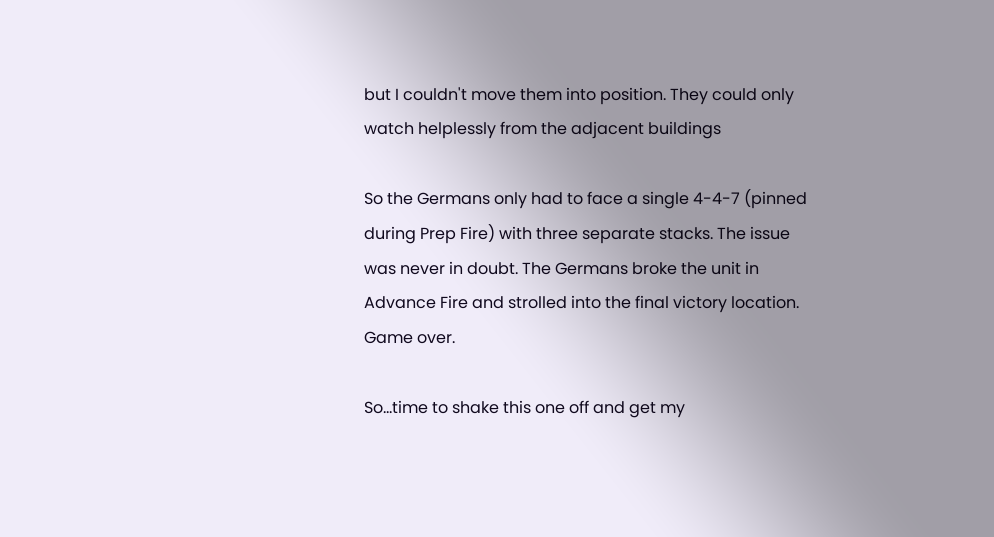but I couldn't move them into position. They could only watch helplessly from the adjacent buildings

So the Germans only had to face a single 4-4-7 (pinned during Prep Fire) with three separate stacks. The issue was never in doubt. The Germans broke the unit in Advance Fire and strolled into the final victory location. Game over.

So...time to shake this one off and get my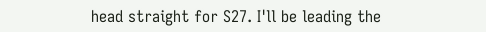head straight for S27. I'll be leading the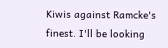Kiwis against Ramcke's finest. I'll be looking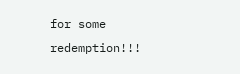for some redemption!!!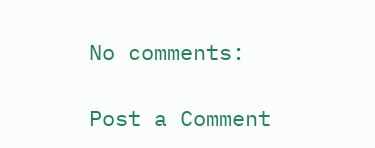No comments:

Post a Comment